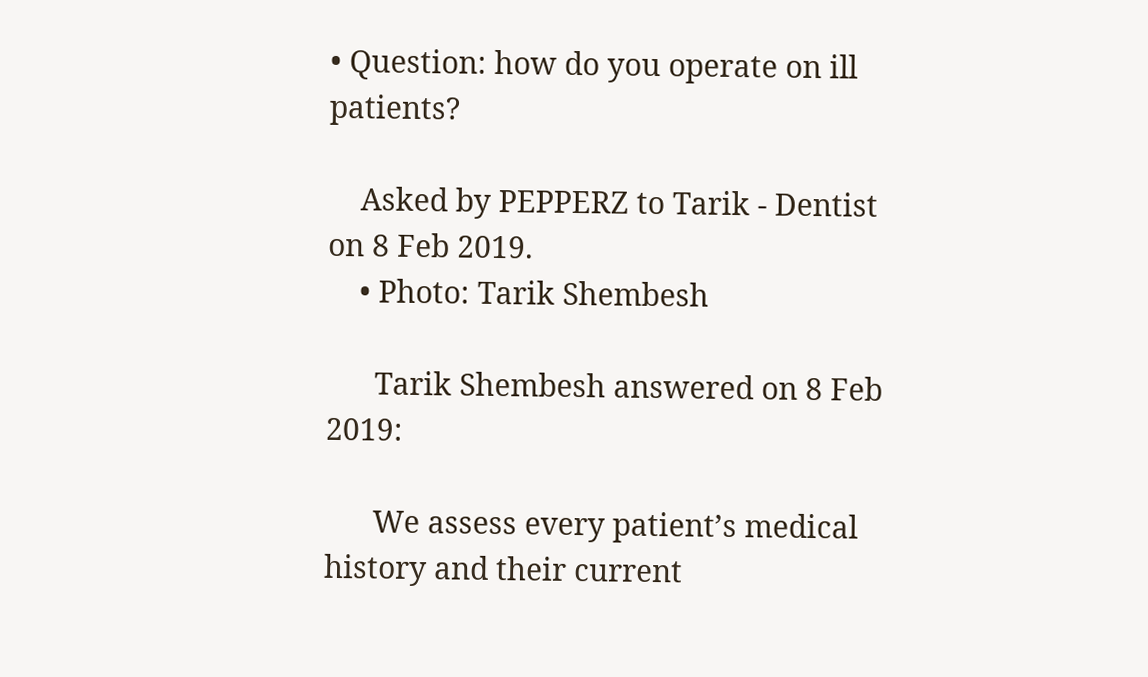• Question: how do you operate on ill patients?

    Asked by PEPPERZ to Tarik - Dentist on 8 Feb 2019.
    • Photo: Tarik Shembesh

      Tarik Shembesh answered on 8 Feb 2019:

      We assess every patient’s medical history and their current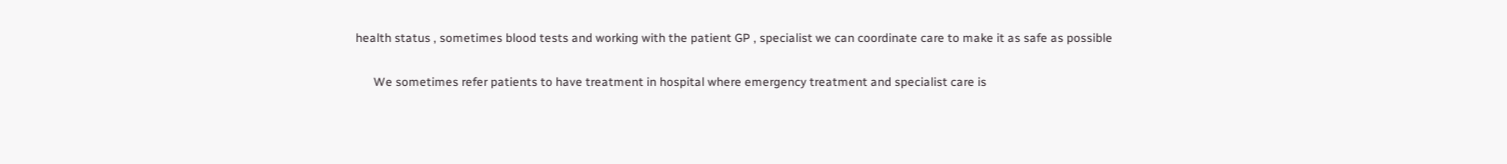health status , sometimes blood tests and working with the patient GP , specialist we can coordinate care to make it as safe as possible

      We sometimes refer patients to have treatment in hospital where emergency treatment and specialist care is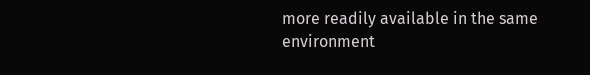more readily available in the same environment